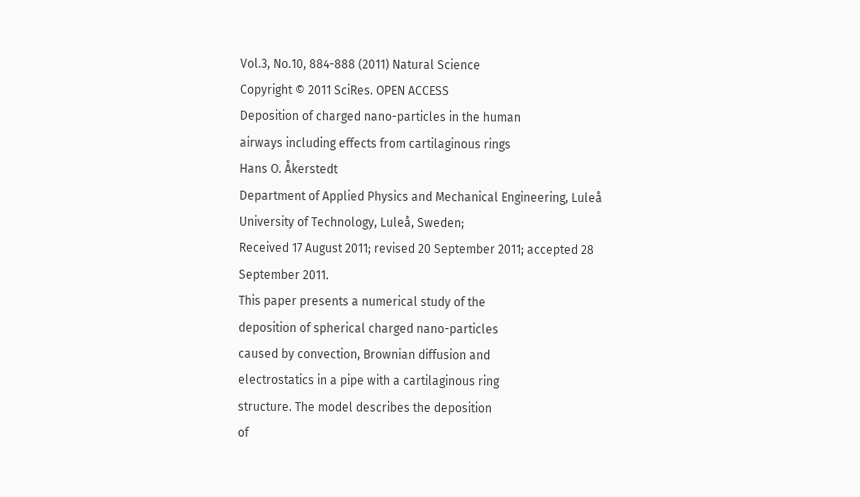Vol.3, No.10, 884-888 (2011) Natural Science
Copyright © 2011 SciRes. OPEN ACCESS
Deposition of charged nano-particles in the human
airways including effects from cartilaginous rings
Hans O. Åkerstedt
Department of Applied Physics and Mechanical Engineering, Luleå University of Technology, Luleå, Sweden;
Received 17 August 2011; revised 20 September 2011; accepted 28 September 2011.
This paper presents a numerical study of the
deposition of spherical charged nano-particles
caused by convection, Brownian diffusion and
electrostatics in a pipe with a cartilaginous ring
structure. The model describes the deposition
of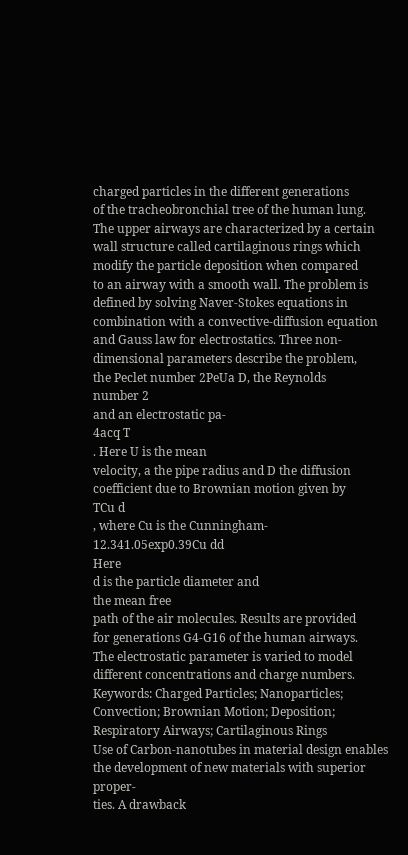charged particles in the different generations
of the tracheobronchial tree of the human lung.
The upper airways are characterized by a certain
wall structure called cartilaginous rings which
modify the particle deposition when compared
to an airway with a smooth wall. The problem is
defined by solving Naver-Stokes equations in
combination with a convective-diffusion equation
and Gauss law for electrostatics. Three non-
dimensional parameters describe the problem,
the Peclet number 2PeUa D, the Reynolds
number 2
and an electrostatic pa-
4acq T
. Here U is the mean
velocity, a the pipe radius and D the diffusion
coefficient due to Brownian motion given by
TCu d
, where Cu is the Cunningham-
12.341.05exp0.39Cu dd
Here
d is the particle diameter and
the mean free
path of the air molecules. Results are provided
for generations G4-G16 of the human airways.
The electrostatic parameter is varied to model
different concentrations and charge numbers.
Keywords: Charged Particles; Nanoparticles;
Convection; Brownian Motion; Deposition;
Respiratory Airways; Cartilaginous Rings
Use of Carbon-nanotubes in material design enables
the development of new materials with superior proper-
ties. A drawback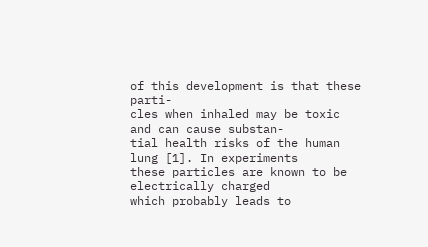of this development is that these parti-
cles when inhaled may be toxic and can cause substan-
tial health risks of the human lung [1]. In experiments
these particles are known to be electrically charged
which probably leads to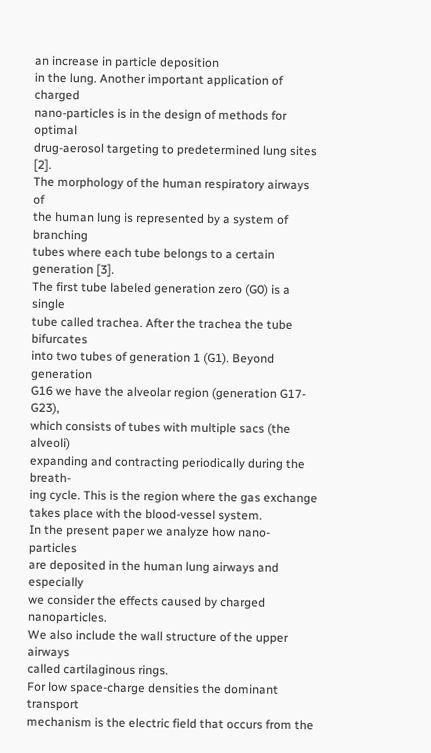an increase in particle deposition
in the lung. Another important application of charged
nano-particles is in the design of methods for optimal
drug-aerosol targeting to predetermined lung sites [2].
The morphology of the human respiratory airways of
the human lung is represented by a system of branching
tubes where each tube belongs to a certain generation [3].
The first tube labeled generation zero (G0) is a single
tube called trachea. After the trachea the tube bifurcates
into two tubes of generation 1 (G1). Beyond generation
G16 we have the alveolar region (generation G17-G23),
which consists of tubes with multiple sacs (the alveoli)
expanding and contracting periodically during the breath-
ing cycle. This is the region where the gas exchange
takes place with the blood-vessel system.
In the present paper we analyze how nano-particles
are deposited in the human lung airways and especially
we consider the effects caused by charged nanoparticles.
We also include the wall structure of the upper airways
called cartilaginous rings.
For low space-charge densities the dominant transport
mechanism is the electric field that occurs from the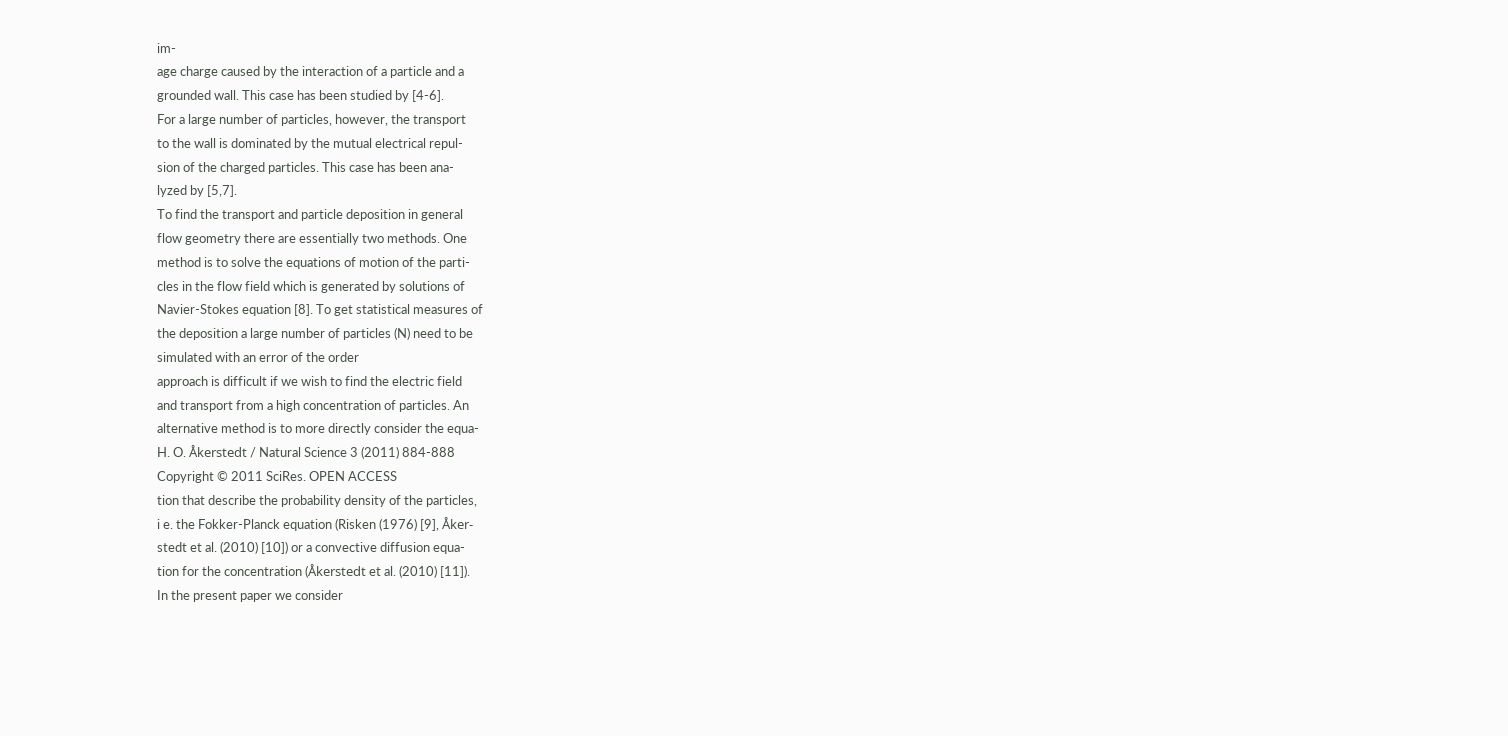im-
age charge caused by the interaction of a particle and a
grounded wall. This case has been studied by [4-6].
For a large number of particles, however, the transport
to the wall is dominated by the mutual electrical repul-
sion of the charged particles. This case has been ana-
lyzed by [5,7].
To find the transport and particle deposition in general
flow geometry there are essentially two methods. One
method is to solve the equations of motion of the parti-
cles in the flow field which is generated by solutions of
Navier-Stokes equation [8]. To get statistical measures of
the deposition a large number of particles (N) need to be
simulated with an error of the order
approach is difficult if we wish to find the electric field
and transport from a high concentration of particles. An
alternative method is to more directly consider the equa-
H. O. Åkerstedt / Natural Science 3 (2011) 884-888
Copyright © 2011 SciRes. OPEN ACCESS
tion that describe the probability density of the particles,
i e. the Fokker-Planck equation (Risken (1976) [9], Åker-
stedt et al. (2010) [10]) or a convective diffusion equa-
tion for the concentration (Åkerstedt et al. (2010) [11]).
In the present paper we consider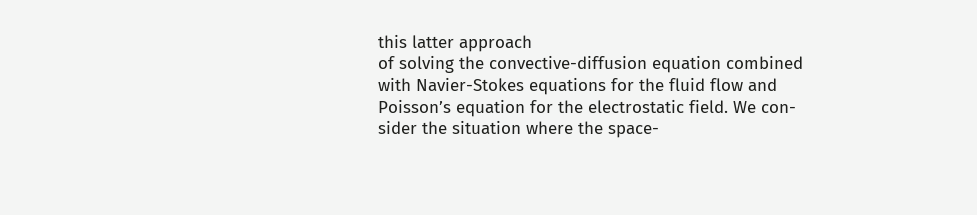this latter approach
of solving the convective-diffusion equation combined
with Navier-Stokes equations for the fluid flow and
Poisson’s equation for the electrostatic field. We con-
sider the situation where the space-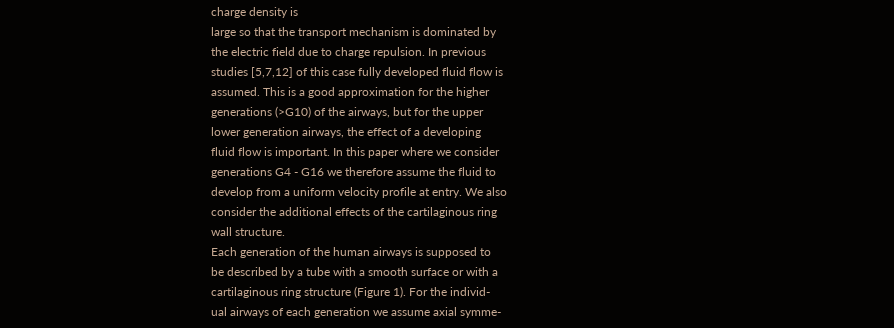charge density is
large so that the transport mechanism is dominated by
the electric field due to charge repulsion. In previous
studies [5,7,12] of this case fully developed fluid flow is
assumed. This is a good approximation for the higher
generations (>G10) of the airways, but for the upper
lower generation airways, the effect of a developing
fluid flow is important. In this paper where we consider
generations G4 - G16 we therefore assume the fluid to
develop from a uniform velocity profile at entry. We also
consider the additional effects of the cartilaginous ring
wall structure.
Each generation of the human airways is supposed to
be described by a tube with a smooth surface or with a
cartilaginous ring structure (Figure 1). For the individ-
ual airways of each generation we assume axial symme-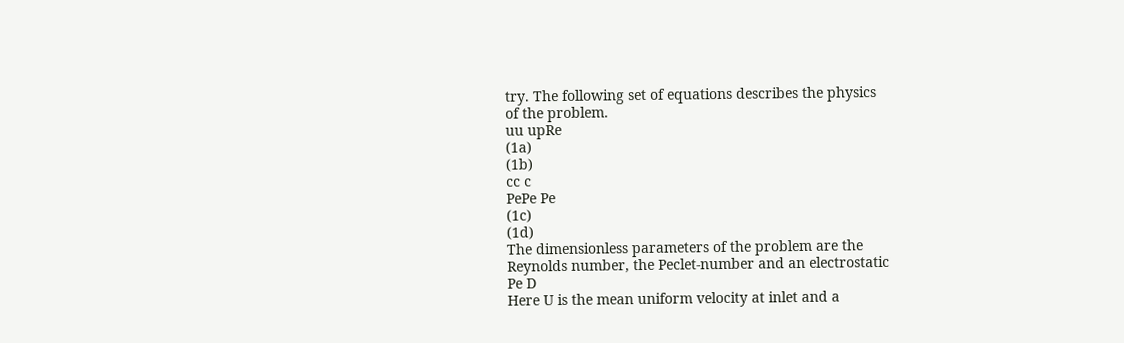try. The following set of equations describes the physics
of the problem.
uu upRe
(1a)
(1b)
cc c
PePe Pe
(1c)
(1d)
The dimensionless parameters of the problem are the
Reynolds number, the Peclet-number and an electrostatic
Pe D
Here U is the mean uniform velocity at inlet and a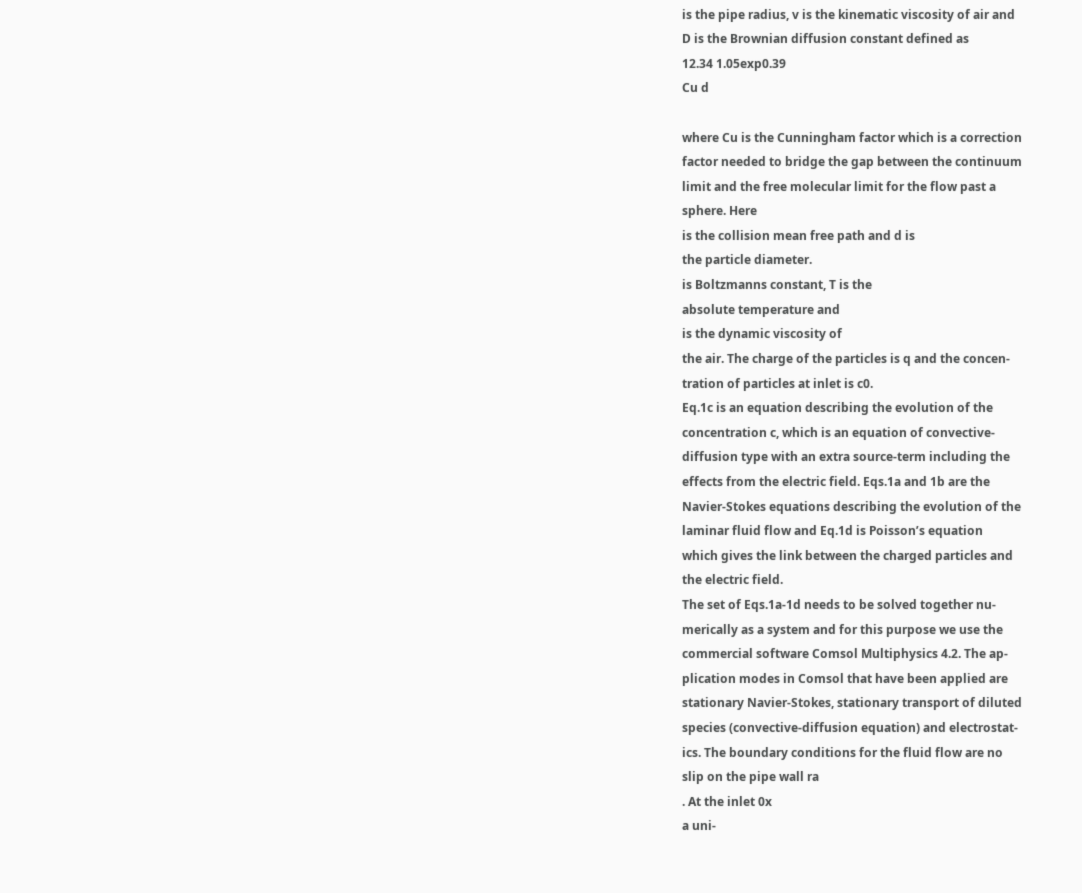is the pipe radius, v is the kinematic viscosity of air and
D is the Brownian diffusion constant defined as
12.34 1.05exp0.39
Cu d

where Cu is the Cunningham factor which is a correction
factor needed to bridge the gap between the continuum
limit and the free molecular limit for the flow past a
sphere. Here
is the collision mean free path and d is
the particle diameter.
is Boltzmanns constant, T is the
absolute temperature and
is the dynamic viscosity of
the air. The charge of the particles is q and the concen-
tration of particles at inlet is c0.
Eq.1c is an equation describing the evolution of the
concentration c, which is an equation of convective-
diffusion type with an extra source-term including the
effects from the electric field. Eqs.1a and 1b are the
Navier-Stokes equations describing the evolution of the
laminar fluid flow and Eq.1d is Poisson’s equation
which gives the link between the charged particles and
the electric field.
The set of Eqs.1a-1d needs to be solved together nu-
merically as a system and for this purpose we use the
commercial software Comsol Multiphysics 4.2. The ap-
plication modes in Comsol that have been applied are
stationary Navier-Stokes, stationary transport of diluted
species (convective-diffusion equation) and electrostat-
ics. The boundary conditions for the fluid flow are no
slip on the pipe wall ra
. At the inlet 0x
a uni-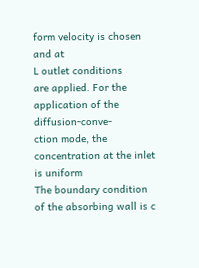form velocity is chosen and at
L outlet conditions
are applied. For the application of the diffusion-conve-
ction mode, the concentration at the inlet is uniform
The boundary condition of the absorbing wall is c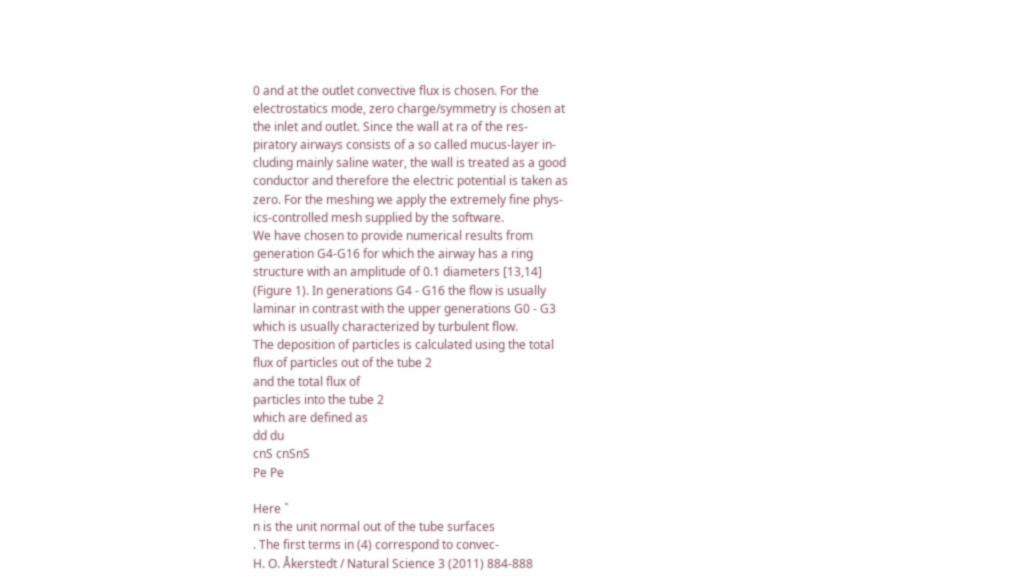0 and at the outlet convective flux is chosen. For the
electrostatics mode, zero charge/symmetry is chosen at
the inlet and outlet. Since the wall at ra of the res-
piratory airways consists of a so called mucus-layer in-
cluding mainly saline water, the wall is treated as a good
conductor and therefore the electric potential is taken as
zero. For the meshing we apply the extremely fine phys-
ics-controlled mesh supplied by the software.
We have chosen to provide numerical results from
generation G4-G16 for which the airway has a ring
structure with an amplitude of 0.1 diameters [13,14]
(Figure 1). In generations G4 - G16 the flow is usually
laminar in contrast with the upper generations G0 - G3
which is usually characterized by turbulent flow.
The deposition of particles is calculated using the total
flux of particles out of the tube 2
and the total flux of
particles into the tube 2
which are defined as
dd du
cnS cnSnS
Pe Pe

Here ˆ
n is the unit normal out of the tube surfaces
. The first terms in (4) correspond to convec-
H. O. Åkerstedt / Natural Science 3 (2011) 884-888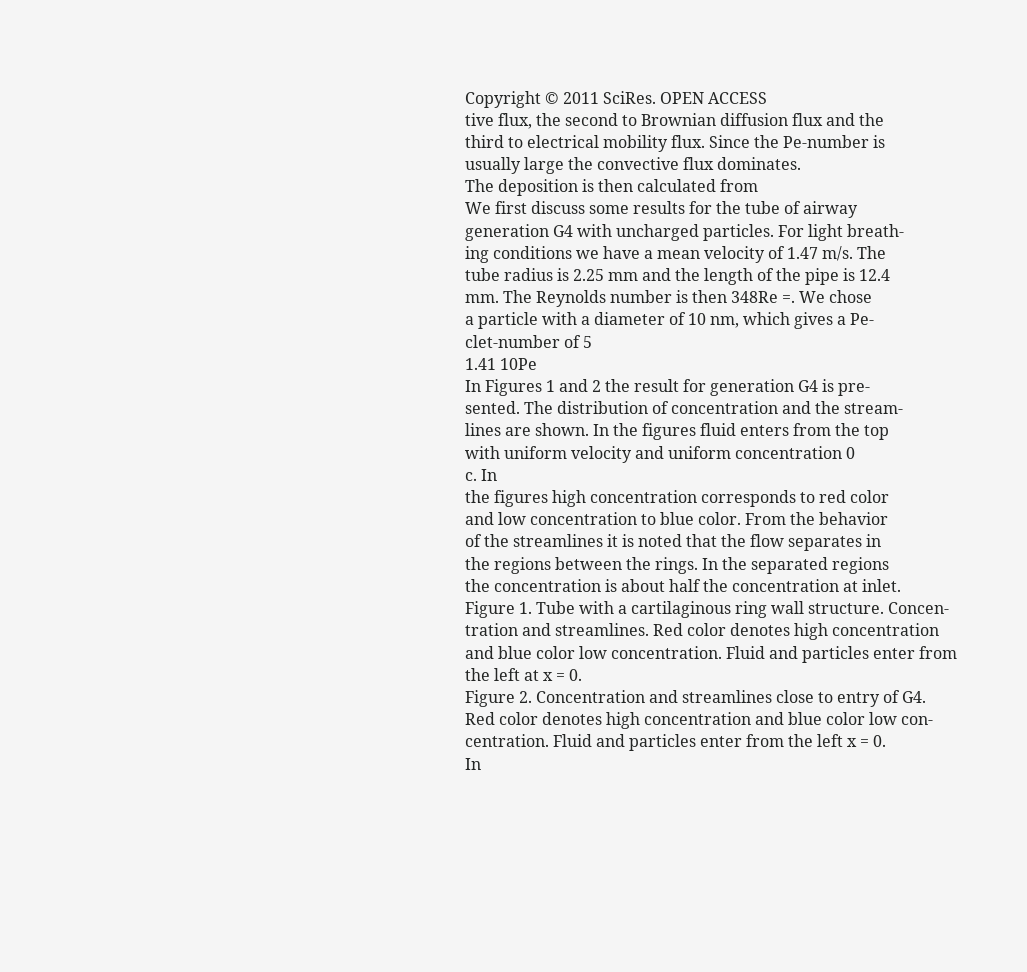Copyright © 2011 SciRes. OPEN ACCESS
tive flux, the second to Brownian diffusion flux and the
third to electrical mobility flux. Since the Pe-number is
usually large the convective flux dominates.
The deposition is then calculated from
We first discuss some results for the tube of airway
generation G4 with uncharged particles. For light breath-
ing conditions we have a mean velocity of 1.47 m/s. The
tube radius is 2.25 mm and the length of the pipe is 12.4
mm. The Reynolds number is then 348Re =. We chose
a particle with a diameter of 10 nm, which gives a Pe-
clet-number of 5
1.41 10Pe
In Figures 1 and 2 the result for generation G4 is pre-
sented. The distribution of concentration and the stream-
lines are shown. In the figures fluid enters from the top
with uniform velocity and uniform concentration 0
c. In
the figures high concentration corresponds to red color
and low concentration to blue color. From the behavior
of the streamlines it is noted that the flow separates in
the regions between the rings. In the separated regions
the concentration is about half the concentration at inlet.
Figure 1. Tube with a cartilaginous ring wall structure. Concen-
tration and streamlines. Red color denotes high concentration
and blue color low concentration. Fluid and particles enter from
the left at x = 0.
Figure 2. Concentration and streamlines close to entry of G4.
Red color denotes high concentration and blue color low con-
centration. Fluid and particles enter from the left x = 0.
In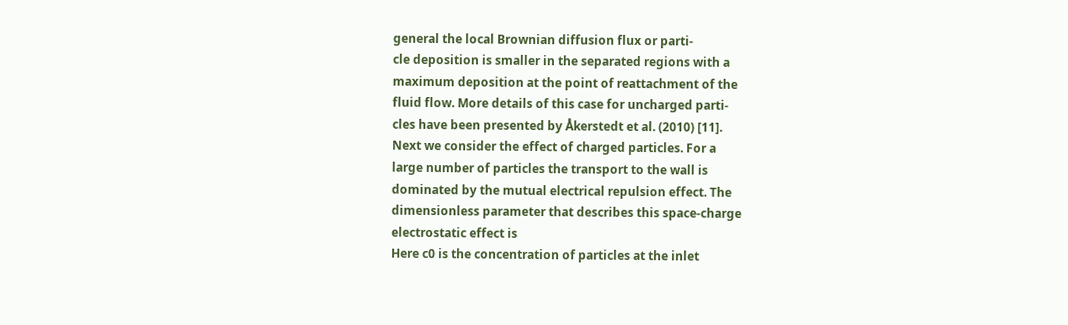general the local Brownian diffusion flux or parti-
cle deposition is smaller in the separated regions with a
maximum deposition at the point of reattachment of the
fluid flow. More details of this case for uncharged parti-
cles have been presented by Åkerstedt et al. (2010) [11].
Next we consider the effect of charged particles. For a
large number of particles the transport to the wall is
dominated by the mutual electrical repulsion effect. The
dimensionless parameter that describes this space-charge
electrostatic effect is
Here c0 is the concentration of particles at the inlet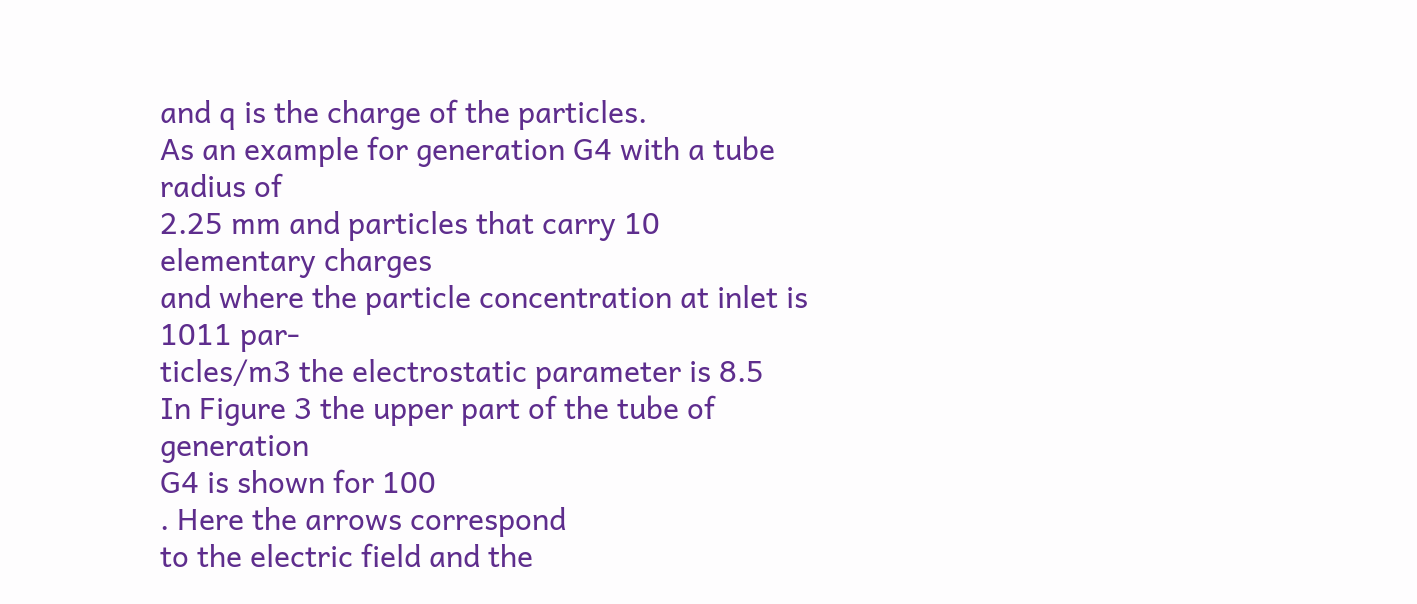and q is the charge of the particles.
As an example for generation G4 with a tube radius of
2.25 mm and particles that carry 10 elementary charges
and where the particle concentration at inlet is 1011 par-
ticles/m3 the electrostatic parameter is 8.5
In Figure 3 the upper part of the tube of generation
G4 is shown for 100
. Here the arrows correspond
to the electric field and the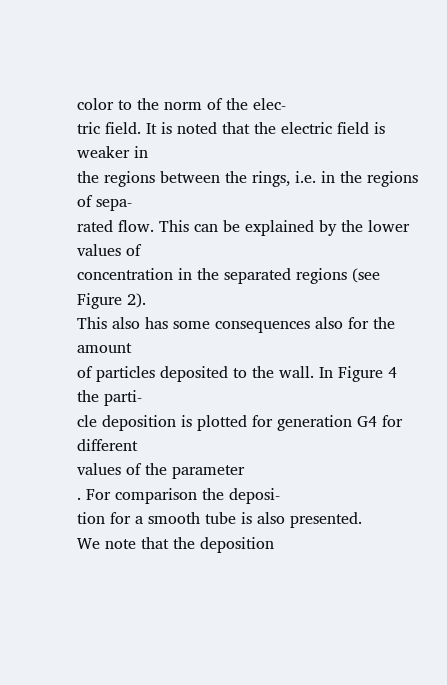color to the norm of the elec-
tric field. It is noted that the electric field is weaker in
the regions between the rings, i.e. in the regions of sepa-
rated flow. This can be explained by the lower values of
concentration in the separated regions (see Figure 2).
This also has some consequences also for the amount
of particles deposited to the wall. In Figure 4 the parti-
cle deposition is plotted for generation G4 for different
values of the parameter
. For comparison the deposi-
tion for a smooth tube is also presented.
We note that the deposition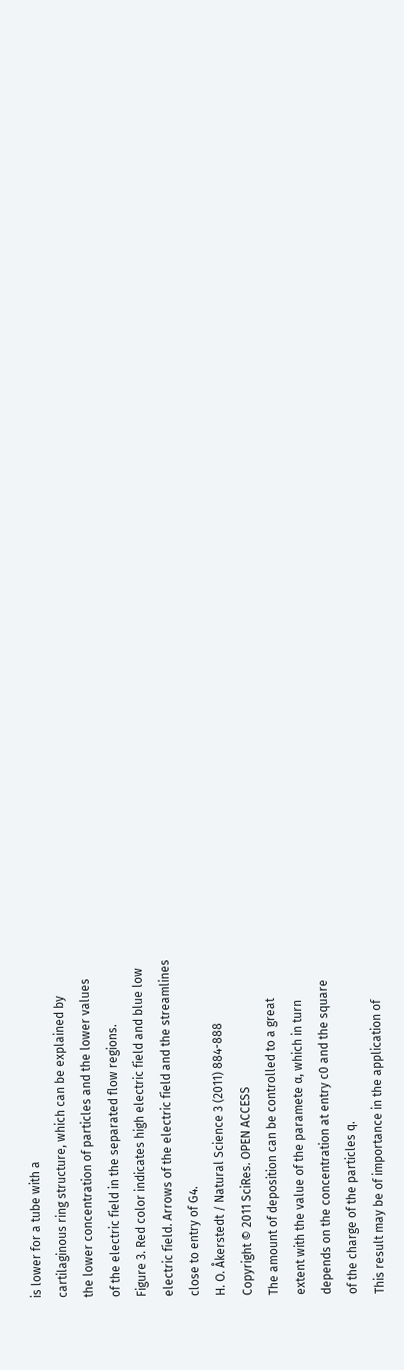is lower for a tube with a
cartilaginous ring structure, which can be explained by
the lower concentration of particles and the lower values
of the electric field in the separated flow regions.
Figure 3. Red color indicates high electric field and blue low
electric field. Arrows of the electric field and the streamlines
close to entry of G4.
H. O. Åkerstedt / Natural Science 3 (2011) 884-888
Copyright © 2011 SciRes. OPEN ACCESS
The amount of deposition can be controlled to a great
extent with the value of the paramete α, which in turn
depends on the concentration at entry c0 and the square
of the charge of the particles q.
This result may be of importance in the application of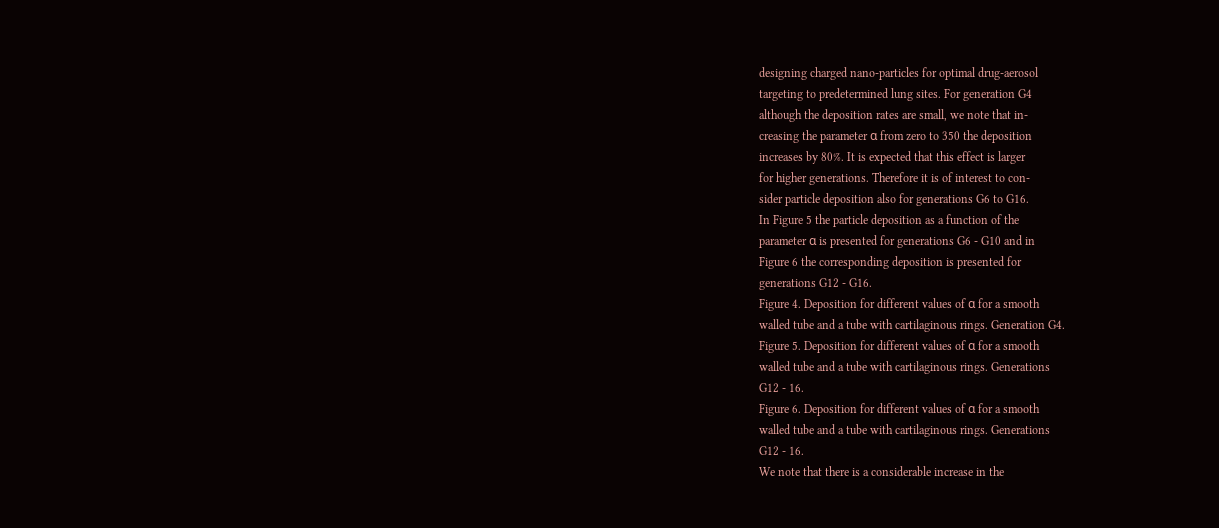designing charged nano-particles for optimal drug-aerosol
targeting to predetermined lung sites. For generation G4
although the deposition rates are small, we note that in-
creasing the parameter α from zero to 350 the deposition
increases by 80%. It is expected that this effect is larger
for higher generations. Therefore it is of interest to con-
sider particle deposition also for generations G6 to G16.
In Figure 5 the particle deposition as a function of the
parameter α is presented for generations G6 - G10 and in
Figure 6 the corresponding deposition is presented for
generations G12 - G16.
Figure 4. Deposition for different values of α for a smooth
walled tube and a tube with cartilaginous rings. Generation G4.
Figure 5. Deposition for different values of α for a smooth
walled tube and a tube with cartilaginous rings. Generations
G12 - 16.
Figure 6. Deposition for different values of α for a smooth
walled tube and a tube with cartilaginous rings. Generations
G12 - 16.
We note that there is a considerable increase in the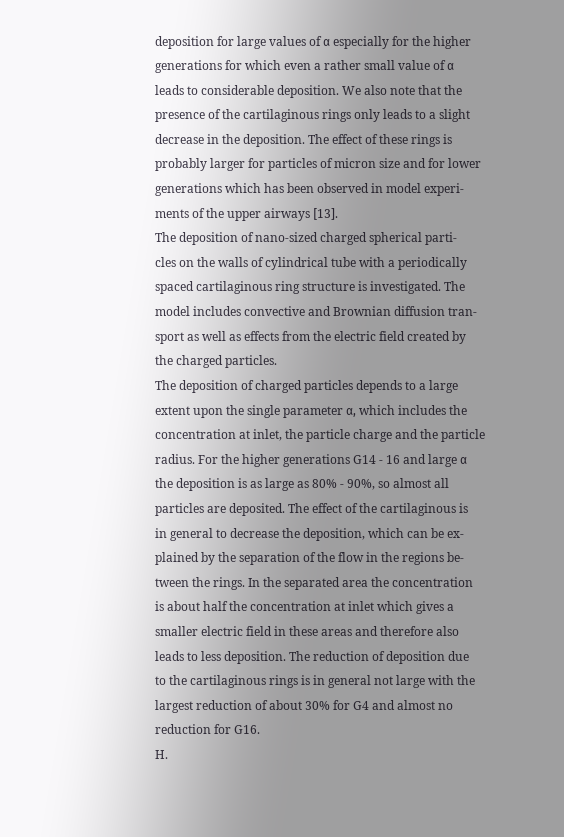deposition for large values of α especially for the higher
generations for which even a rather small value of α
leads to considerable deposition. We also note that the
presence of the cartilaginous rings only leads to a slight
decrease in the deposition. The effect of these rings is
probably larger for particles of micron size and for lower
generations which has been observed in model experi-
ments of the upper airways [13].
The deposition of nano-sized charged spherical parti-
cles on the walls of cylindrical tube with a periodically
spaced cartilaginous ring structure is investigated. The
model includes convective and Brownian diffusion tran-
sport as well as effects from the electric field created by
the charged particles.
The deposition of charged particles depends to a large
extent upon the single parameter α, which includes the
concentration at inlet, the particle charge and the particle
radius. For the higher generations G14 - 16 and large α
the deposition is as large as 80% - 90%, so almost all
particles are deposited. The effect of the cartilaginous is
in general to decrease the deposition, which can be ex-
plained by the separation of the flow in the regions be-
tween the rings. In the separated area the concentration
is about half the concentration at inlet which gives a
smaller electric field in these areas and therefore also
leads to less deposition. The reduction of deposition due
to the cartilaginous rings is in general not large with the
largest reduction of about 30% for G4 and almost no
reduction for G16.
H.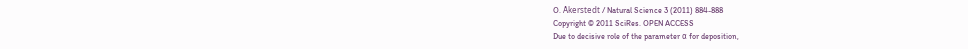O. Åkerstedt / Natural Science 3 (2011) 884-888
Copyright © 2011 SciRes. OPEN ACCESS
Due to decisive role of the parameter α for deposition,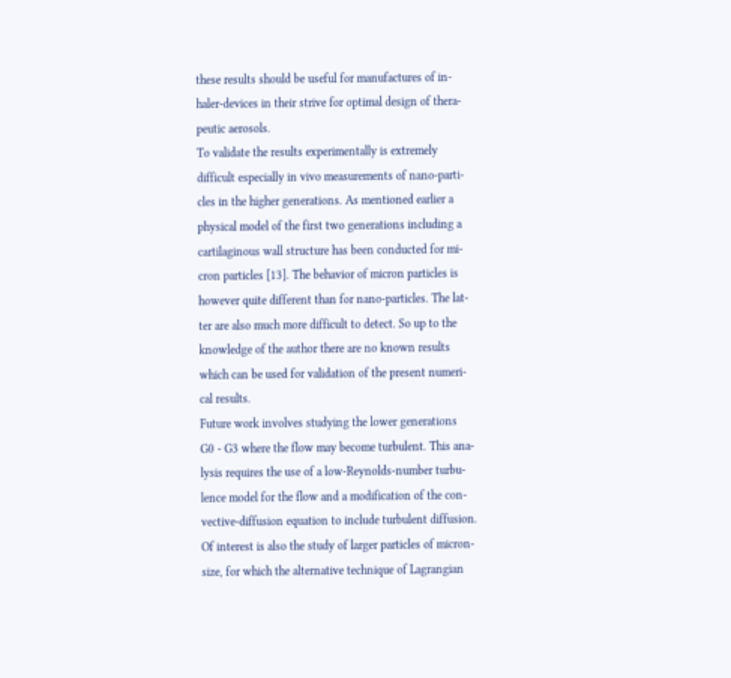these results should be useful for manufactures of in-
haler-devices in their strive for optimal design of thera-
peutic aerosols.
To validate the results experimentally is extremely
difficult especially in vivo measurements of nano-parti-
cles in the higher generations. As mentioned earlier a
physical model of the first two generations including a
cartilaginous wall structure has been conducted for mi-
cron particles [13]. The behavior of micron particles is
however quite different than for nano-particles. The lat-
ter are also much more difficult to detect. So up to the
knowledge of the author there are no known results
which can be used for validation of the present numeri-
cal results.
Future work involves studying the lower generations
G0 - G3 where the flow may become turbulent. This ana-
lysis requires the use of a low-Reynolds-number turbu-
lence model for the flow and a modification of the con-
vective-diffusion equation to include turbulent diffusion.
Of interest is also the study of larger particles of micron-
size, for which the alternative technique of Lagrangian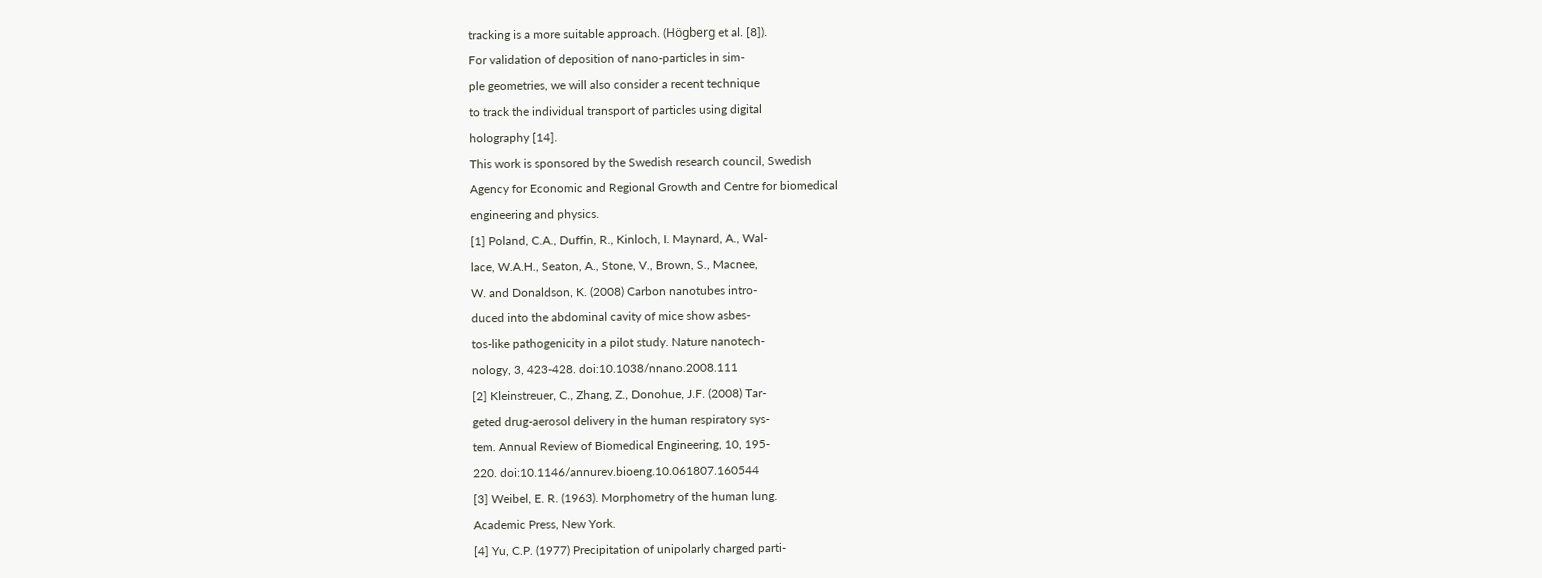tracking is a more suitable approach. (Högberg et al. [8]).
For validation of deposition of nano-particles in sim-
ple geometries, we will also consider a recent technique
to track the individual transport of particles using digital
holography [14].
This work is sponsored by the Swedish research council, Swedish
Agency for Economic and Regional Growth and Centre for biomedical
engineering and physics.
[1] Poland, C.A., Duffin, R., Kinloch, I. Maynard, A., Wal-
lace, W.A.H., Seaton, A., Stone, V., Brown, S., Macnee,
W. and Donaldson, K. (2008) Carbon nanotubes intro-
duced into the abdominal cavity of mice show asbes-
tos-like pathogenicity in a pilot study. Nature nanotech-
nology, 3, 423-428. doi:10.1038/nnano.2008.111
[2] Kleinstreuer, C., Zhang, Z., Donohue, J.F. (2008) Tar-
geted drug-aerosol delivery in the human respiratory sys-
tem. Annual Review of Biomedical Engineering, 10, 195-
220. doi:10.1146/annurev.bioeng.10.061807.160544
[3] Weibel, E. R. (1963). Morphometry of the human lung.
Academic Press, New York.
[4] Yu, C.P. (1977) Precipitation of unipolarly charged parti-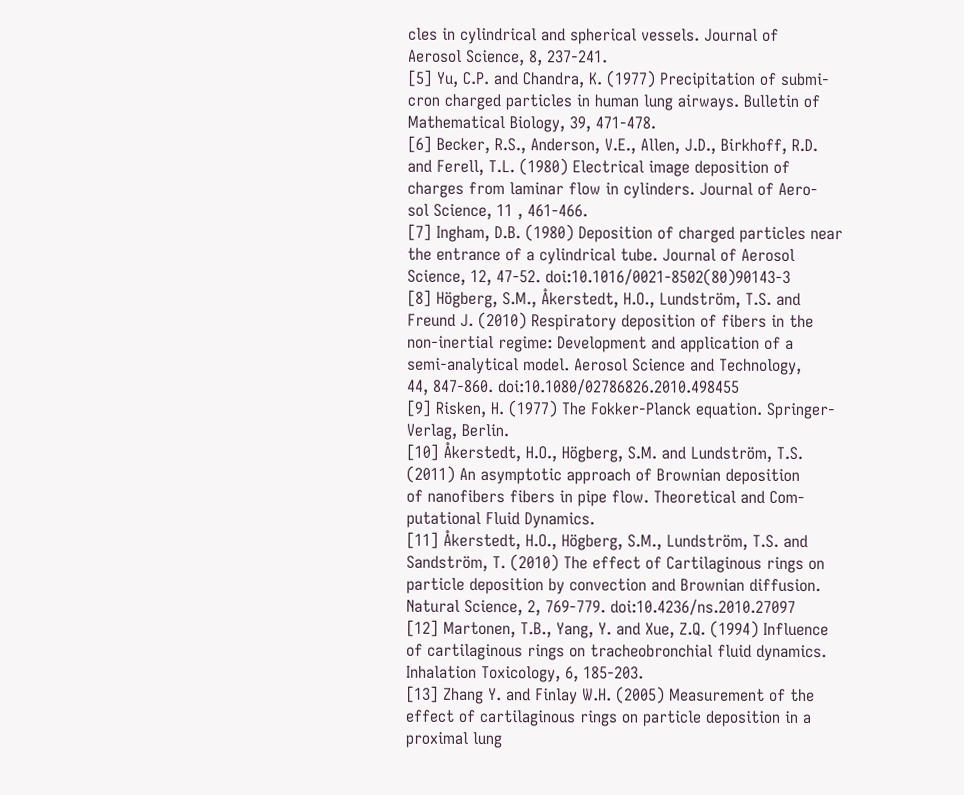cles in cylindrical and spherical vessels. Journal of
Aerosol Science, 8, 237-241.
[5] Yu, C.P. and Chandra, K. (1977) Precipitation of submi-
cron charged particles in human lung airways. Bulletin of
Mathematical Biology, 39, 471-478.
[6] Becker, R.S., Anderson, V.E., Allen, J.D., Birkhoff, R.D.
and Ferell, T.L. (1980) Electrical image deposition of
charges from laminar flow in cylinders. Journal of Aero-
sol Science, 11 , 461-466.
[7] Ingham, D.B. (1980) Deposition of charged particles near
the entrance of a cylindrical tube. Journal of Aerosol
Science, 12, 47-52. doi:10.1016/0021-8502(80)90143-3
[8] Högberg, S.M., Åkerstedt, H.O., Lundström, T.S. and
Freund J. (2010) Respiratory deposition of fibers in the
non-inertial regime: Development and application of a
semi-analytical model. Aerosol Science and Technology,
44, 847-860. doi:10.1080/02786826.2010.498455
[9] Risken, H. (1977) The Fokker-Planck equation. Springer-
Verlag, Berlin.
[10] Åkerstedt, H.O., Högberg, S.M. and Lundström, T.S.
(2011) An asymptotic approach of Brownian deposition
of nanofibers fibers in pipe flow. Theoretical and Com-
putational Fluid Dynamics.
[11] Åkerstedt, H.O., Högberg, S.M., Lundström, T.S. and
Sandström, T. (2010) The effect of Cartilaginous rings on
particle deposition by convection and Brownian diffusion.
Natural Science, 2, 769-779. doi:10.4236/ns.2010.27097
[12] Martonen, T.B., Yang, Y. and Xue, Z.Q. (1994) Influence
of cartilaginous rings on tracheobronchial fluid dynamics.
Inhalation Toxicology, 6, 185-203.
[13] Zhang Y. and Finlay W.H. (2005) Measurement of the
effect of cartilaginous rings on particle deposition in a
proximal lung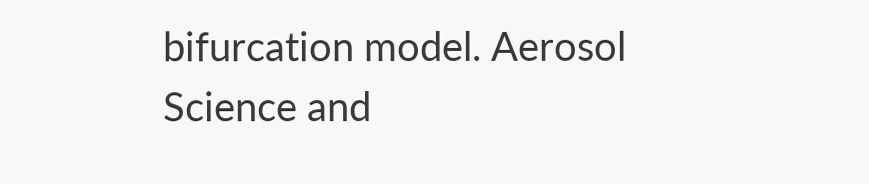bifurcation model. Aerosol Science and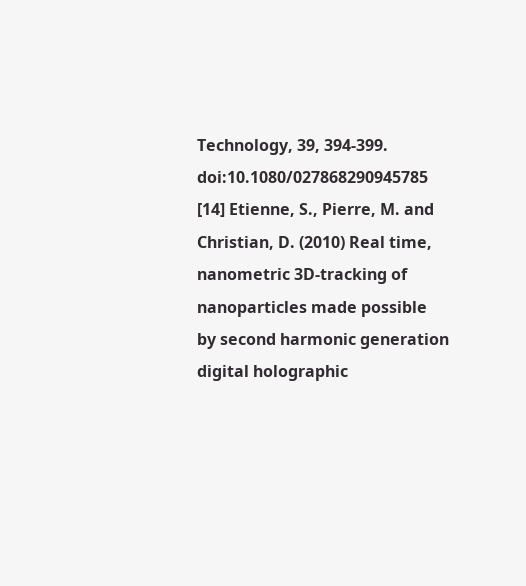Technology, 39, 394-399. doi:10.1080/027868290945785
[14] Etienne, S., Pierre, M. and Christian, D. (2010) Real time,
nanometric 3D-tracking of nanoparticles made possible
by second harmonic generation digital holographic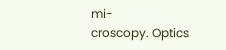mi-
croscopy. Optics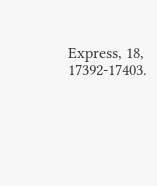Express, 18, 17392-17403.